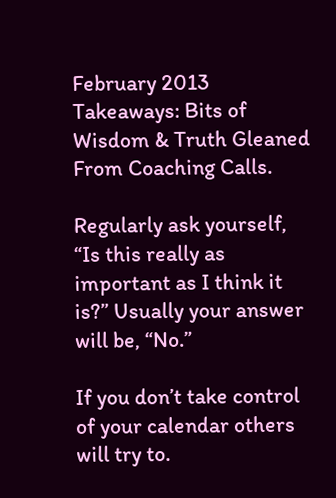February 2013 Takeaways: Bits of Wisdom & Truth Gleaned From Coaching Calls.

Regularly ask yourself, “Is this really as important as I think it is?” Usually your answer will be, “No.”

If you don’t take control of your calendar others will try to.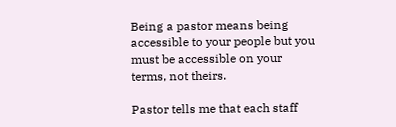Being a pastor means being accessible to your people but you must be accessible on your terms, not theirs.

Pastor tells me that each staff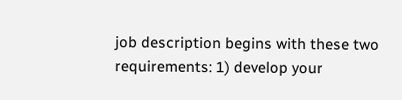job description begins with these two requirements: 1) develop your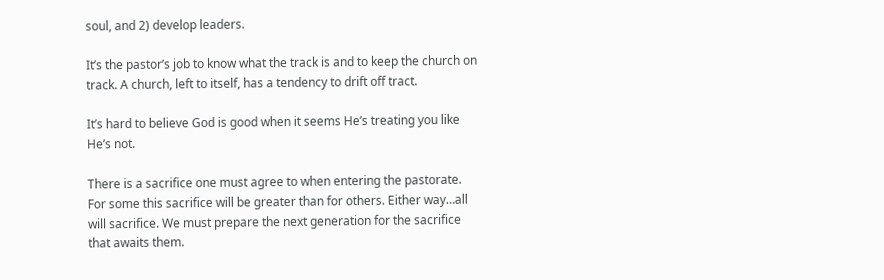soul, and 2) develop leaders.

It’s the pastor’s job to know what the track is and to keep the church on track. A church, left to itself, has a tendency to drift off tract.

It’s hard to believe God is good when it seems He’s treating you like He’s not.

There is a sacrifice one must agree to when entering the pastorate. For some this sacrifice will be greater than for others. Either way…all will sacrifice. We must prepare the next generation for the sacrifice that awaits them.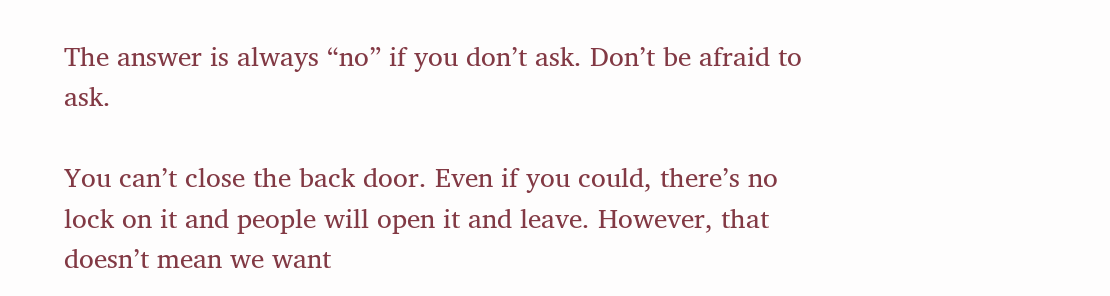The answer is always “no” if you don’t ask. Don’t be afraid to ask.

You can’t close the back door. Even if you could, there’s no lock on it and people will open it and leave. However, that doesn’t mean we want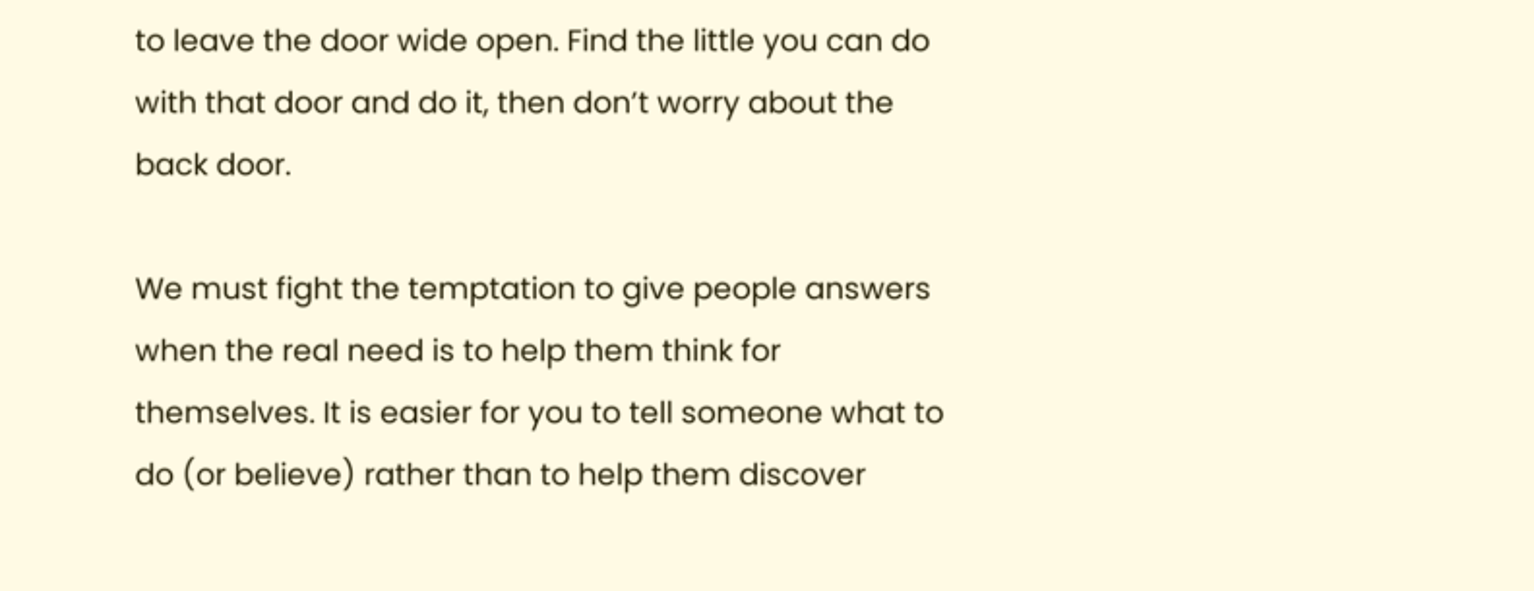to leave the door wide open. Find the little you can do with that door and do it, then don’t worry about the back door.

We must fight the temptation to give people answers when the real need is to help them think for themselves. It is easier for you to tell someone what to do (or believe) rather than to help them discover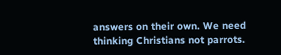answers on their own. We need thinking Christians not parrots.